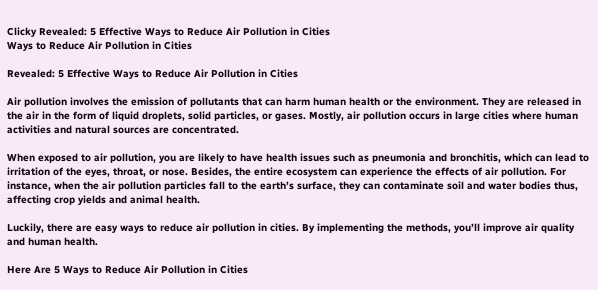Clicky Revealed: 5 Effective Ways to Reduce Air Pollution in Cities
Ways to Reduce Air Pollution in Cities

Revealed: 5 Effective Ways to Reduce Air Pollution in Cities

Air pollution involves the emission of pollutants that can harm human health or the environment. They are released in the air in the form of liquid droplets, solid particles, or gases. Mostly, air pollution occurs in large cities where human activities and natural sources are concentrated.

When exposed to air pollution, you are likely to have health issues such as pneumonia and bronchitis, which can lead to irritation of the eyes, throat, or nose. Besides, the entire ecosystem can experience the effects of air pollution. For instance, when the air pollution particles fall to the earth’s surface, they can contaminate soil and water bodies thus, affecting crop yields and animal health.

Luckily, there are easy ways to reduce air pollution in cities. By implementing the methods, you’ll improve air quality and human health.

Here Are 5 Ways to Reduce Air Pollution in Cities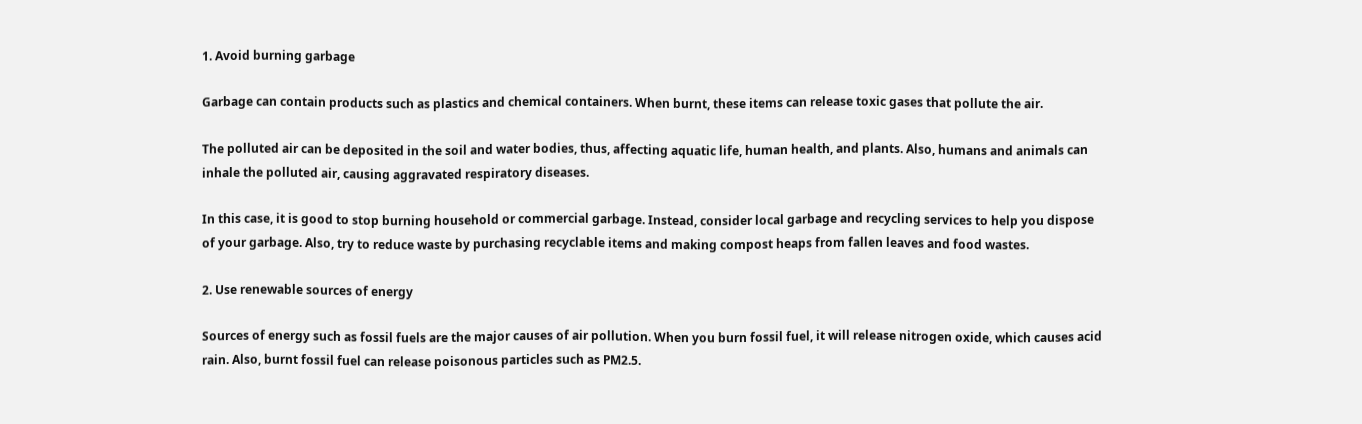1. Avoid burning garbage

Garbage can contain products such as plastics and chemical containers. When burnt, these items can release toxic gases that pollute the air.

The polluted air can be deposited in the soil and water bodies, thus, affecting aquatic life, human health, and plants. Also, humans and animals can inhale the polluted air, causing aggravated respiratory diseases.

In this case, it is good to stop burning household or commercial garbage. Instead, consider local garbage and recycling services to help you dispose of your garbage. Also, try to reduce waste by purchasing recyclable items and making compost heaps from fallen leaves and food wastes.

2. Use renewable sources of energy

Sources of energy such as fossil fuels are the major causes of air pollution. When you burn fossil fuel, it will release nitrogen oxide, which causes acid rain. Also, burnt fossil fuel can release poisonous particles such as PM2.5.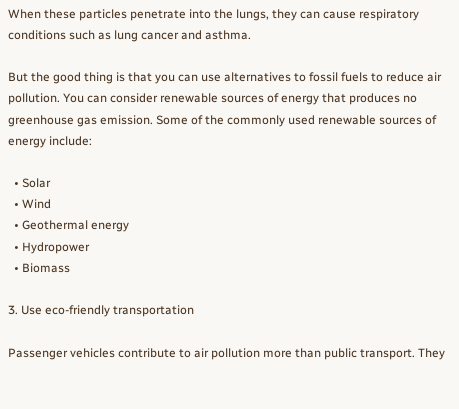When these particles penetrate into the lungs, they can cause respiratory conditions such as lung cancer and asthma.

But the good thing is that you can use alternatives to fossil fuels to reduce air pollution. You can consider renewable sources of energy that produces no greenhouse gas emission. Some of the commonly used renewable sources of energy include:

  • Solar
  • Wind
  • Geothermal energy
  • Hydropower
  • Biomass

3. Use eco-friendly transportation

Passenger vehicles contribute to air pollution more than public transport. They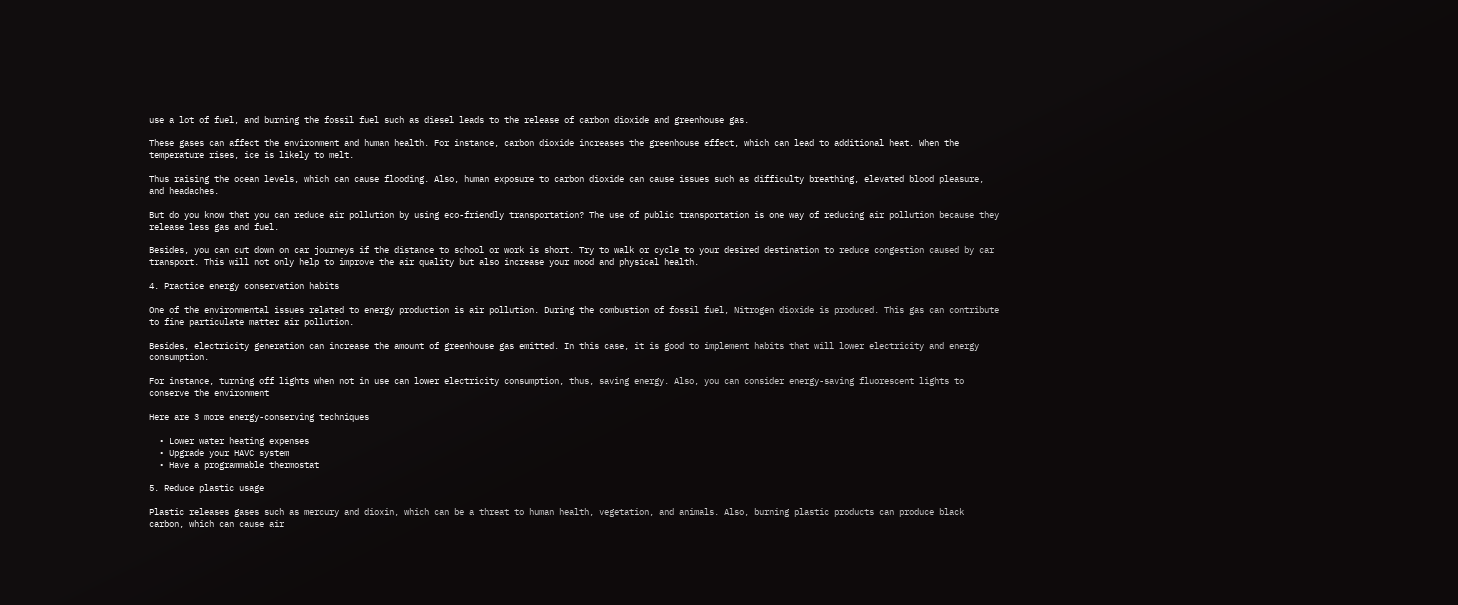use a lot of fuel, and burning the fossil fuel such as diesel leads to the release of carbon dioxide and greenhouse gas.

These gases can affect the environment and human health. For instance, carbon dioxide increases the greenhouse effect, which can lead to additional heat. When the temperature rises, ice is likely to melt.

Thus raising the ocean levels, which can cause flooding. Also, human exposure to carbon dioxide can cause issues such as difficulty breathing, elevated blood pleasure, and headaches.

But do you know that you can reduce air pollution by using eco-friendly transportation? The use of public transportation is one way of reducing air pollution because they release less gas and fuel.

Besides, you can cut down on car journeys if the distance to school or work is short. Try to walk or cycle to your desired destination to reduce congestion caused by car transport. This will not only help to improve the air quality but also increase your mood and physical health.

4. Practice energy conservation habits

One of the environmental issues related to energy production is air pollution. During the combustion of fossil fuel, Nitrogen dioxide is produced. This gas can contribute to fine particulate matter air pollution.

Besides, electricity generation can increase the amount of greenhouse gas emitted. In this case, it is good to implement habits that will lower electricity and energy consumption.

For instance, turning off lights when not in use can lower electricity consumption, thus, saving energy. Also, you can consider energy-saving fluorescent lights to conserve the environment

Here are 3 more energy-conserving techniques

  • Lower water heating expenses
  • Upgrade your HAVC system
  • Have a programmable thermostat

5. Reduce plastic usage

Plastic releases gases such as mercury and dioxin, which can be a threat to human health, vegetation, and animals. Also, burning plastic products can produce black carbon, which can cause air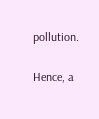pollution.

Hence, a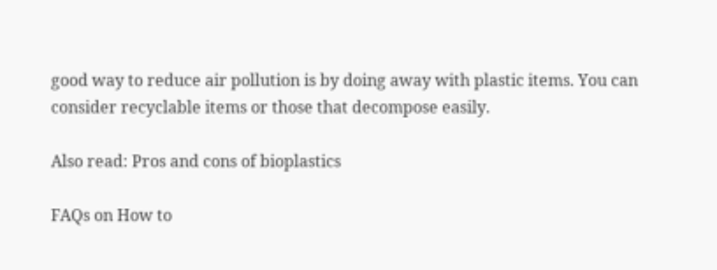good way to reduce air pollution is by doing away with plastic items. You can consider recyclable items or those that decompose easily.

Also read: Pros and cons of bioplastics

FAQs on How to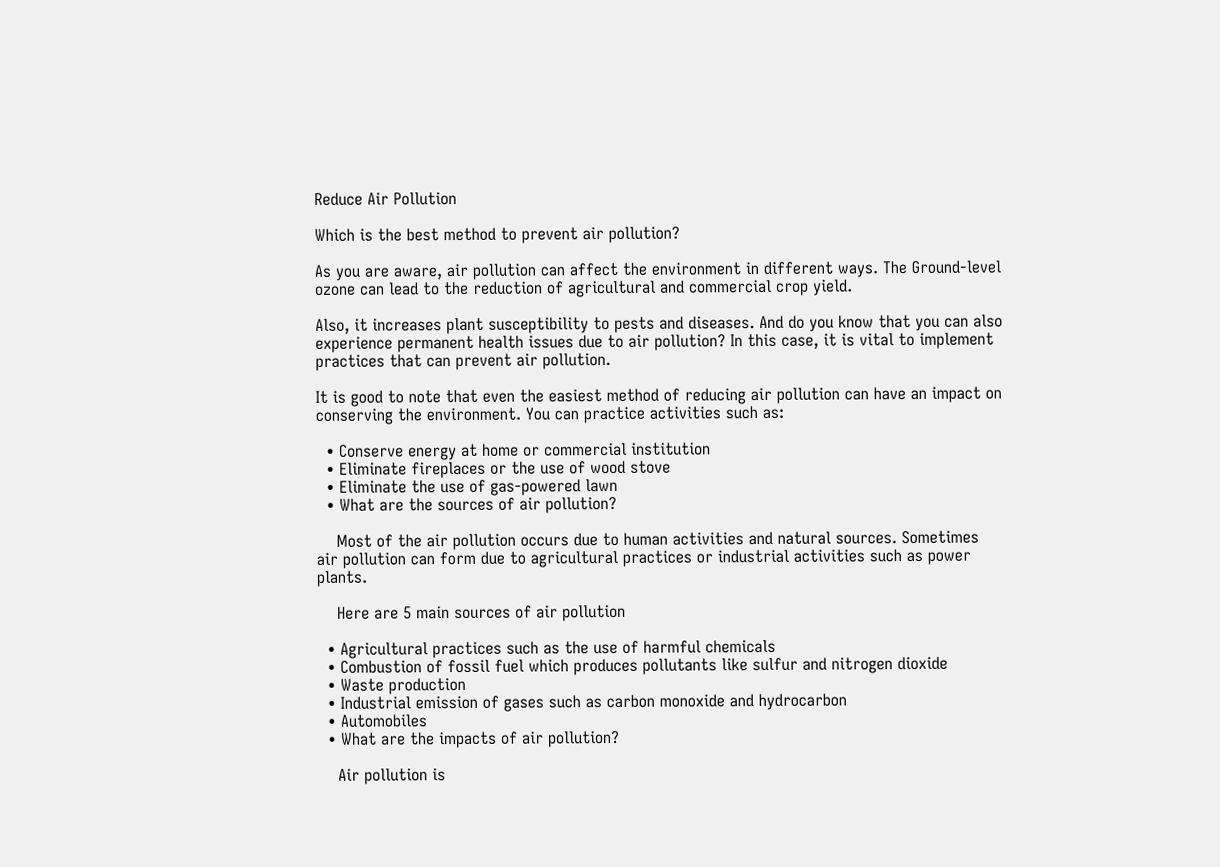Reduce Air Pollution

Which is the best method to prevent air pollution?

As you are aware, air pollution can affect the environment in different ways. The Ground-level ozone can lead to the reduction of agricultural and commercial crop yield.

Also, it increases plant susceptibility to pests and diseases. And do you know that you can also experience permanent health issues due to air pollution? In this case, it is vital to implement practices that can prevent air pollution.

It is good to note that even the easiest method of reducing air pollution can have an impact on conserving the environment. You can practice activities such as:

  • Conserve energy at home or commercial institution
  • Eliminate fireplaces or the use of wood stove
  • Eliminate the use of gas-powered lawn
  • What are the sources of air pollution?

    Most of the air pollution occurs due to human activities and natural sources. Sometimes air pollution can form due to agricultural practices or industrial activities such as power plants.

    Here are 5 main sources of air pollution

  • Agricultural practices such as the use of harmful chemicals
  • Combustion of fossil fuel which produces pollutants like sulfur and nitrogen dioxide
  • Waste production
  • Industrial emission of gases such as carbon monoxide and hydrocarbon
  • Automobiles
  • What are the impacts of air pollution?

    Air pollution is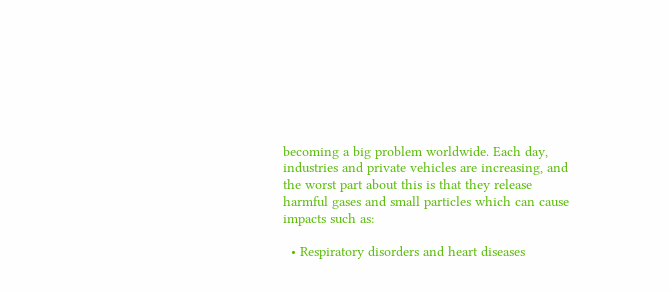becoming a big problem worldwide. Each day, industries and private vehicles are increasing, and the worst part about this is that they release harmful gases and small particles which can cause impacts such as:

  • Respiratory disorders and heart diseases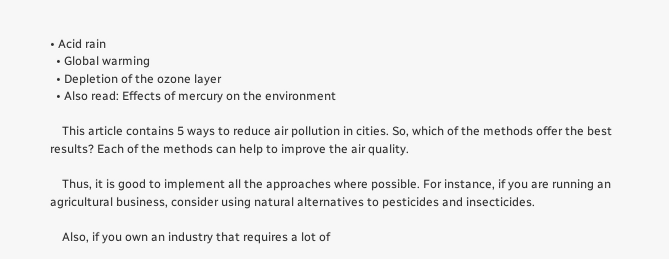• Acid rain
  • Global warming
  • Depletion of the ozone layer
  • Also read: Effects of mercury on the environment

    This article contains 5 ways to reduce air pollution in cities. So, which of the methods offer the best results? Each of the methods can help to improve the air quality.

    Thus, it is good to implement all the approaches where possible. For instance, if you are running an agricultural business, consider using natural alternatives to pesticides and insecticides.

    Also, if you own an industry that requires a lot of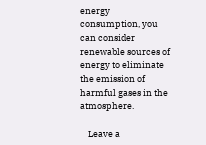energy consumption, you can consider renewable sources of energy to eliminate the emission of harmful gases in the atmosphere.

    Leave a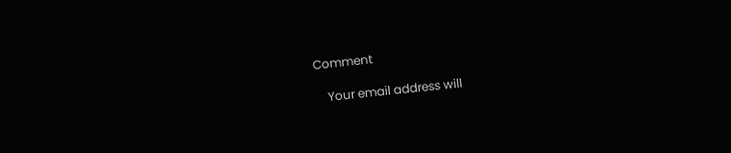Comment

    Your email address will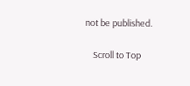not be published.

    Scroll to Top